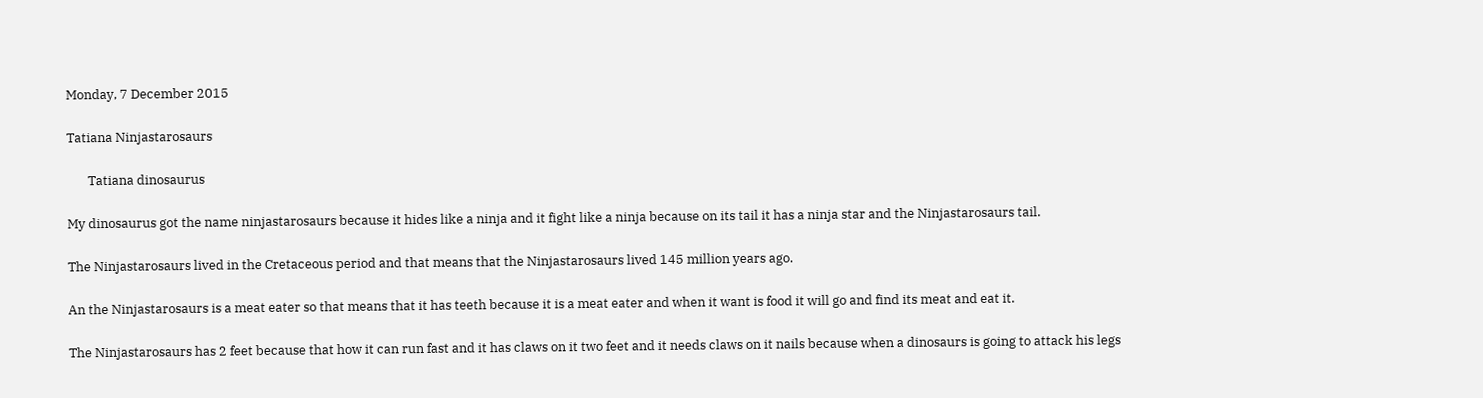Monday, 7 December 2015

Tatiana Ninjastarosaurs

       Tatiana dinosaurus

My dinosaurus got the name ninjastarosaurs because it hides like a ninja and it fight like a ninja because on its tail it has a ninja star and the Ninjastarosaurs tail.

The Ninjastarosaurs lived in the Cretaceous period and that means that the Ninjastarosaurs lived 145 million years ago.

An the Ninjastarosaurs is a meat eater so that means that it has teeth because it is a meat eater and when it want is food it will go and find its meat and eat it.

The Ninjastarosaurs has 2 feet because that how it can run fast and it has claws on it two feet and it needs claws on it nails because when a dinosaurs is going to attack his legs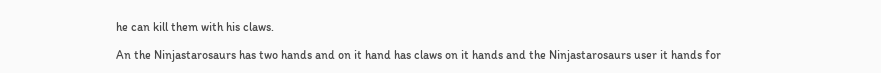he can kill them with his claws.

An the Ninjastarosaurs has two hands and on it hand has claws on it hands and the Ninjastarosaurs user it hands for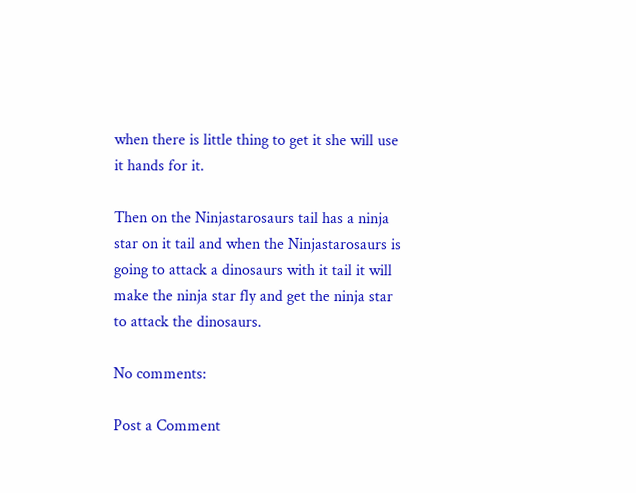when there is little thing to get it she will use it hands for it.

Then on the Ninjastarosaurs tail has a ninja star on it tail and when the Ninjastarosaurs is going to attack a dinosaurs with it tail it will make the ninja star fly and get the ninja star to attack the dinosaurs.

No comments:

Post a Comment